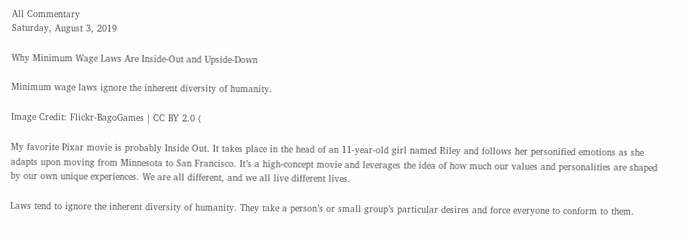All Commentary
Saturday, August 3, 2019

Why Minimum Wage Laws Are Inside-Out and Upside-Down

Minimum wage laws ignore the inherent diversity of humanity.

Image Credit: Flickr-BagoGames | CC BY 2.0 (

My favorite Pixar movie is probably Inside Out. It takes place in the head of an 11-year-old girl named Riley and follows her personified emotions as she adapts upon moving from Minnesota to San Francisco. It’s a high-concept movie and leverages the idea of how much our values and personalities are shaped by our own unique experiences. We are all different, and we all live different lives.

Laws tend to ignore the inherent diversity of humanity. They take a person’s or small group’s particular desires and force everyone to conform to them.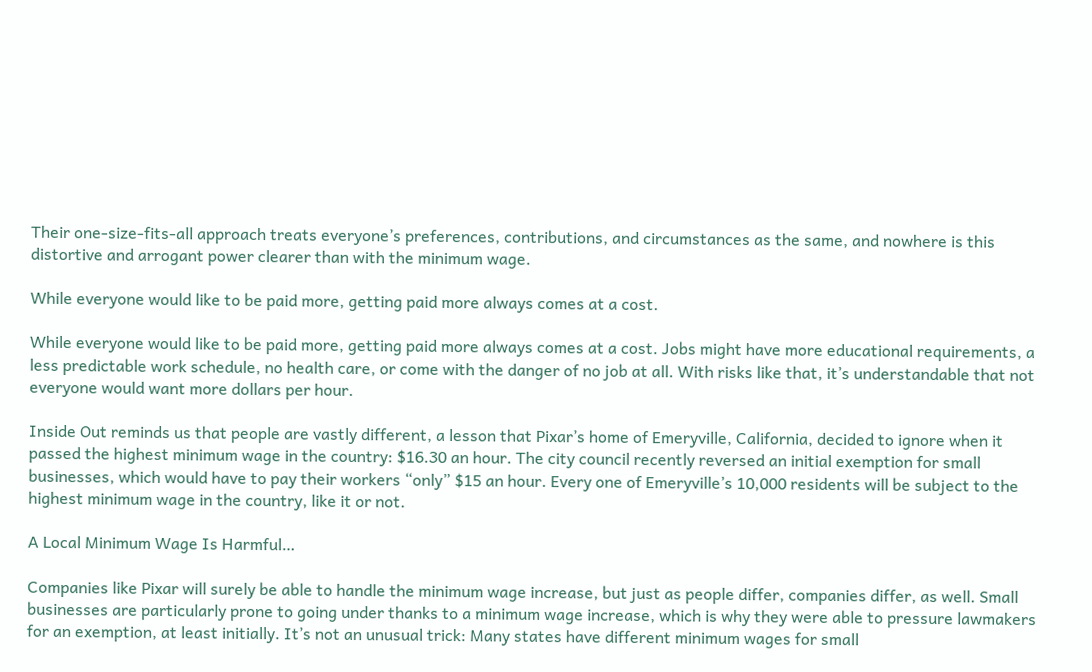Their one-size-fits-all approach treats everyone’s preferences, contributions, and circumstances as the same, and nowhere is this distortive and arrogant power clearer than with the minimum wage.

While everyone would like to be paid more, getting paid more always comes at a cost.

While everyone would like to be paid more, getting paid more always comes at a cost. Jobs might have more educational requirements, a less predictable work schedule, no health care, or come with the danger of no job at all. With risks like that, it’s understandable that not everyone would want more dollars per hour.

Inside Out reminds us that people are vastly different, a lesson that Pixar’s home of Emeryville, California, decided to ignore when it passed the highest minimum wage in the country: $16.30 an hour. The city council recently reversed an initial exemption for small businesses, which would have to pay their workers “only” $15 an hour. Every one of Emeryville’s 10,000 residents will be subject to the highest minimum wage in the country, like it or not.

A Local Minimum Wage Is Harmful…

Companies like Pixar will surely be able to handle the minimum wage increase, but just as people differ, companies differ, as well. Small businesses are particularly prone to going under thanks to a minimum wage increase, which is why they were able to pressure lawmakers for an exemption, at least initially. It’s not an unusual trick: Many states have different minimum wages for small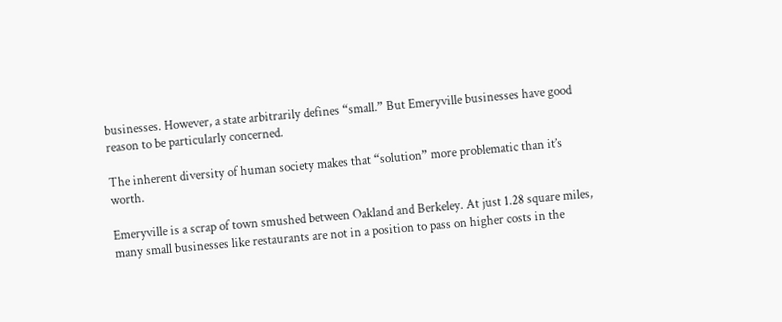businesses. However, a state arbitrarily defines “small.” But Emeryville businesses have good reason to be particularly concerned.

The inherent diversity of human society makes that “solution” more problematic than it’s worth.

Emeryville is a scrap of town smushed between Oakland and Berkeley. At just 1.28 square miles, many small businesses like restaurants are not in a position to pass on higher costs in the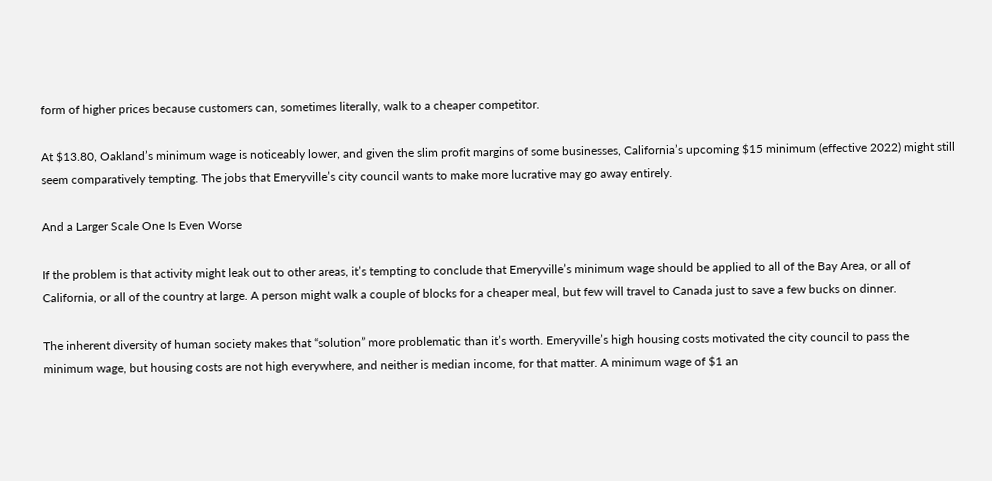form of higher prices because customers can, sometimes literally, walk to a cheaper competitor.

At $13.80, Oakland’s minimum wage is noticeably lower, and given the slim profit margins of some businesses, California’s upcoming $15 minimum (effective 2022) might still seem comparatively tempting. The jobs that Emeryville’s city council wants to make more lucrative may go away entirely.

And a Larger Scale One Is Even Worse

If the problem is that activity might leak out to other areas, it’s tempting to conclude that Emeryville’s minimum wage should be applied to all of the Bay Area, or all of California, or all of the country at large. A person might walk a couple of blocks for a cheaper meal, but few will travel to Canada just to save a few bucks on dinner.

The inherent diversity of human society makes that “solution” more problematic than it’s worth. Emeryville’s high housing costs motivated the city council to pass the minimum wage, but housing costs are not high everywhere, and neither is median income, for that matter. A minimum wage of $1 an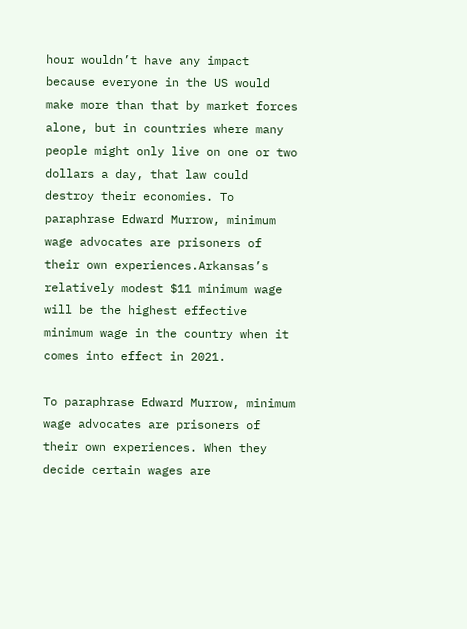hour wouldn’t have any impact because everyone in the US would make more than that by market forces alone, but in countries where many people might only live on one or two dollars a day, that law could destroy their economies. To paraphrase Edward Murrow, minimum wage advocates are prisoners of their own experiences.Arkansas’s relatively modest $11 minimum wage will be the highest effective minimum wage in the country when it comes into effect in 2021.

To paraphrase Edward Murrow, minimum wage advocates are prisoners of their own experiences. When they decide certain wages are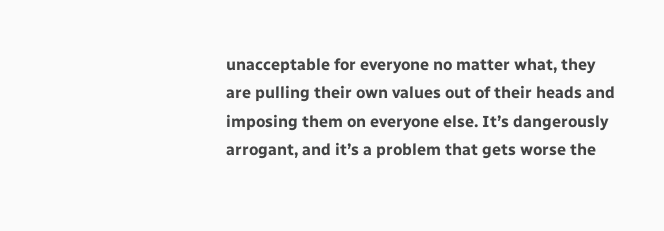unacceptable for everyone no matter what, they are pulling their own values out of their heads and imposing them on everyone else. It’s dangerously arrogant, and it’s a problem that gets worse the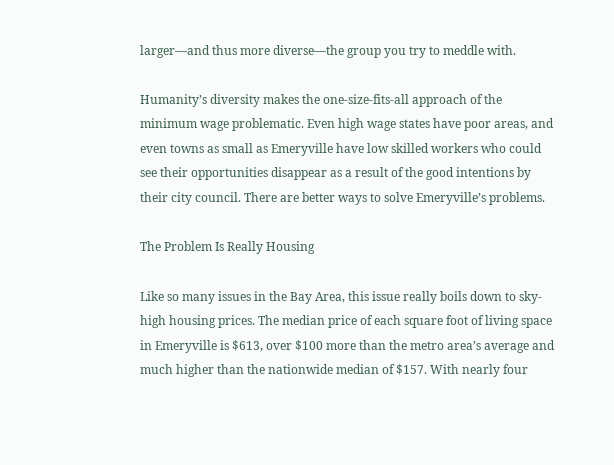larger—and thus more diverse—the group you try to meddle with.

Humanity’s diversity makes the one-size-fits-all approach of the minimum wage problematic. Even high wage states have poor areas, and even towns as small as Emeryville have low skilled workers who could see their opportunities disappear as a result of the good intentions by their city council. There are better ways to solve Emeryville’s problems.

The Problem Is Really Housing

Like so many issues in the Bay Area, this issue really boils down to sky-high housing prices. The median price of each square foot of living space in Emeryville is $613, over $100 more than the metro area’s average and much higher than the nationwide median of $157. With nearly four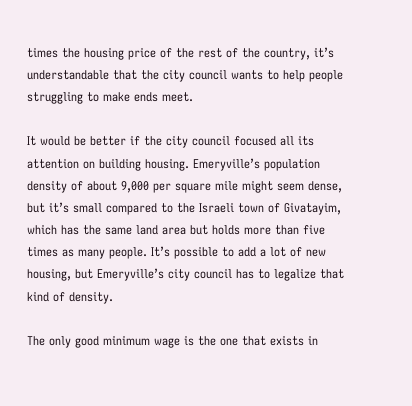times the housing price of the rest of the country, it’s understandable that the city council wants to help people struggling to make ends meet.

It would be better if the city council focused all its attention on building housing. Emeryville’s population density of about 9,000 per square mile might seem dense, but it’s small compared to the Israeli town of Givatayim, which has the same land area but holds more than five times as many people. It’s possible to add a lot of new housing, but Emeryville’s city council has to legalize that kind of density.

The only good minimum wage is the one that exists in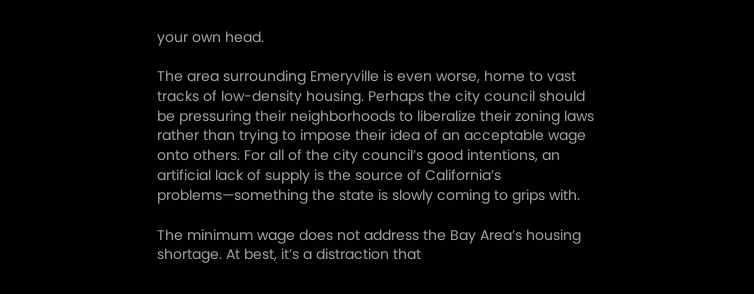your own head.

The area surrounding Emeryville is even worse, home to vast tracks of low-density housing. Perhaps the city council should be pressuring their neighborhoods to liberalize their zoning laws rather than trying to impose their idea of an acceptable wage onto others. For all of the city council’s good intentions, an artificial lack of supply is the source of California’s problems—something the state is slowly coming to grips with.

The minimum wage does not address the Bay Area’s housing shortage. At best, it’s a distraction that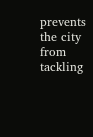prevents the city from tackling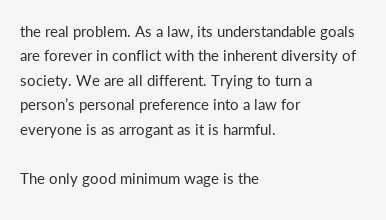the real problem. As a law, its understandable goals are forever in conflict with the inherent diversity of society. We are all different. Trying to turn a person’s personal preference into a law for everyone is as arrogant as it is harmful.

The only good minimum wage is the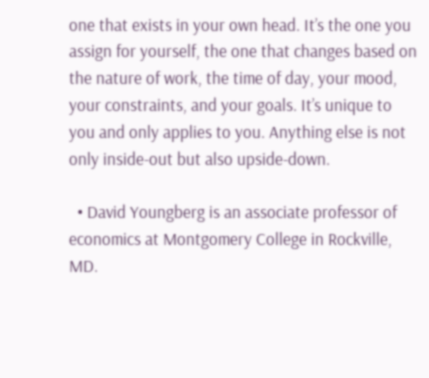one that exists in your own head. It’s the one you assign for yourself, the one that changes based on the nature of work, the time of day, your mood, your constraints, and your goals. It’s unique to you and only applies to you. Anything else is not only inside-out but also upside-down.

  • David Youngberg is an associate professor of economics at Montgomery College in Rockville, MD.